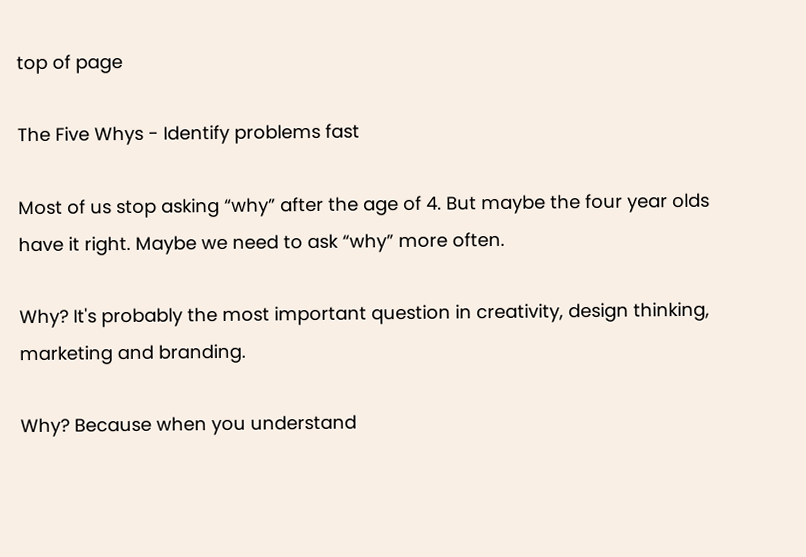top of page

The Five Whys - Identify problems fast

Most of us stop asking “why” after the age of 4. But maybe the four year olds have it right. Maybe we need to ask “why” more often.

Why? It's probably the most important question in creativity, design thinking, marketing and branding.

Why? Because when you understand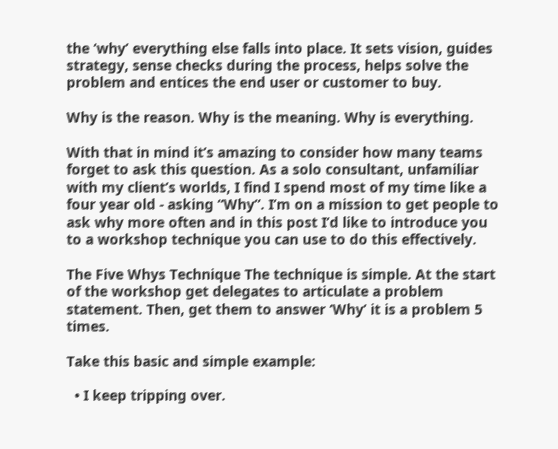the ‘why’ everything else falls into place. It sets vision, guides strategy, sense checks during the process, helps solve the problem and entices the end user or customer to buy.

Why is the reason. Why is the meaning. Why is everything.

With that in mind it’s amazing to consider how many teams forget to ask this question. As a solo consultant, unfamiliar with my client’s worlds, I find I spend most of my time like a four year old - asking “Why”. I’m on a mission to get people to ask why more often and in this post I’d like to introduce you to a workshop technique you can use to do this effectively.

The Five Whys Technique The technique is simple. At the start of the workshop get delegates to articulate a problem statement. Then, get them to answer ‘Why’ it is a problem 5 times.

Take this basic and simple example:

  • I keep tripping over.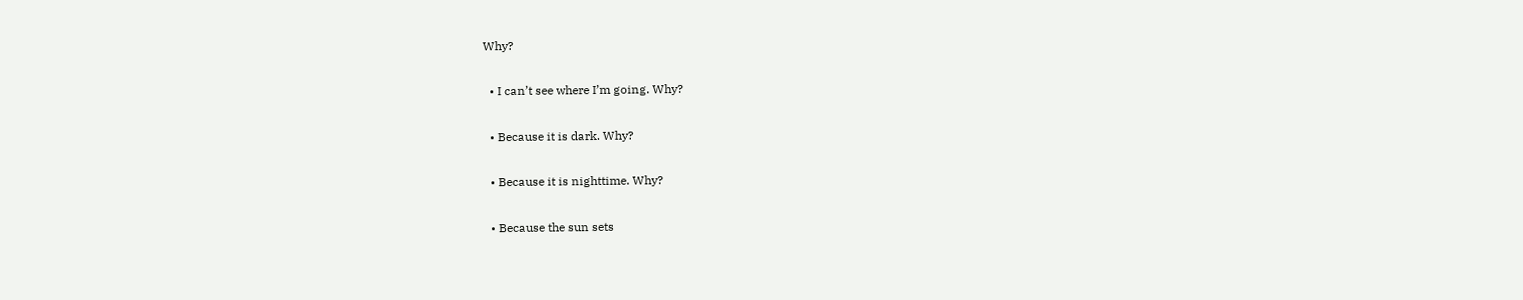Why?

  • I can’t see where I’m going. Why?

  • Because it is dark. Why?

  • Because it is nighttime. Why?

  • Because the sun sets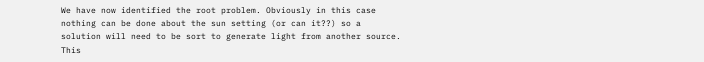We have now identified the root problem. Obviously in this case nothing can be done about the sun setting (or can it??) so a solution will need to be sort to generate light from another source. This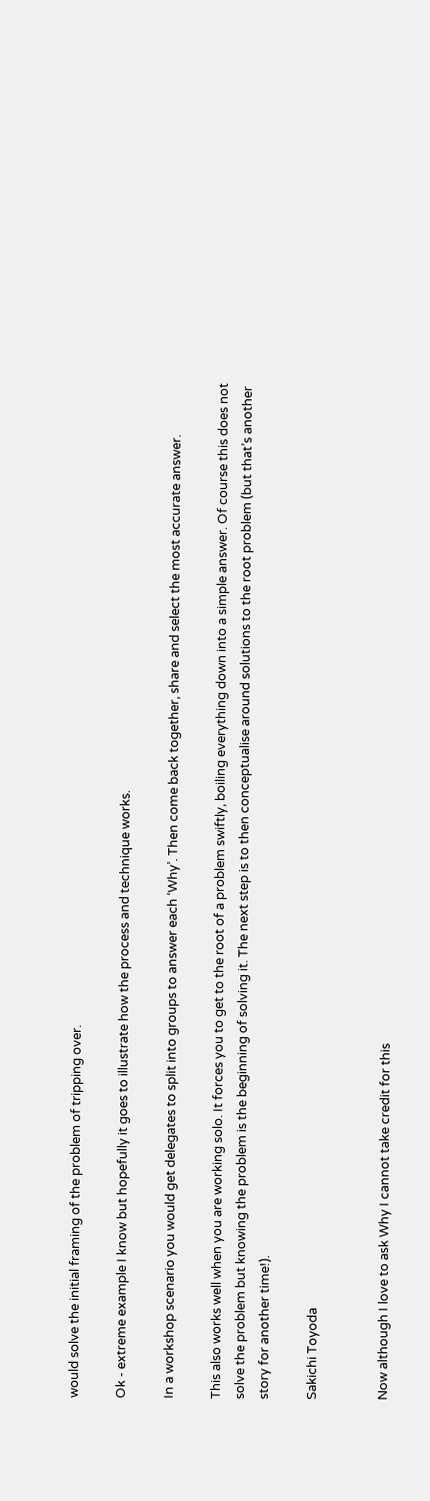would solve the initial framing of the problem of tripping over.

Ok - extreme example I know but hopefully it goes to illustrate how the process and technique works.

In a workshop scenario you would get delegates to split into groups to answer each ‘Why’. Then come back together, share and select the most accurate answer.

This also works well when you are working solo. It forces you to get to the root of a problem swiftly, boiling everything down into a simple answer. Of course this does not solve the problem but knowing the problem is the beginning of solving it. The next step is to then conceptualise around solutions to the root problem (but that’s another story for another time!).

Sakichi Toyoda


Now although I love to ask Why I cannot take credit for this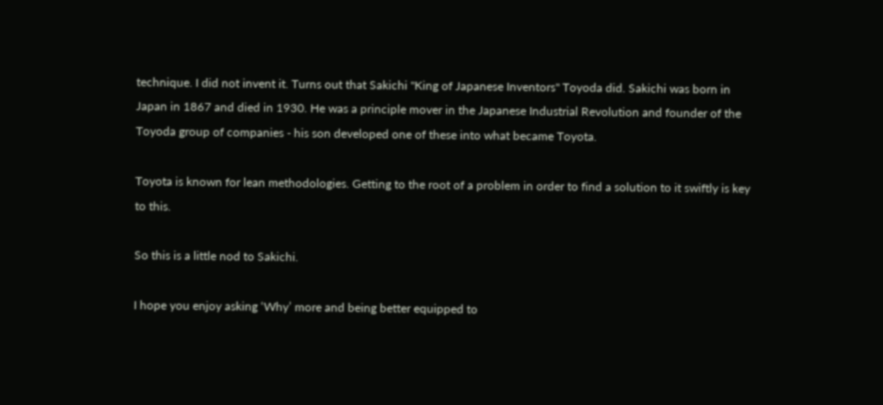technique. I did not invent it. Turns out that Sakichi "King of Japanese Inventors" Toyoda did. Sakichi was born in Japan in 1867 and died in 1930. He was a principle mover in the Japanese Industrial Revolution and founder of the Toyoda group of companies - his son developed one of these into what became Toyota.

Toyota is known for lean methodologies. Getting to the root of a problem in order to find a solution to it swiftly is key to this.

So this is a little nod to Sakichi.

I hope you enjoy asking ‘Why’ more and being better equipped to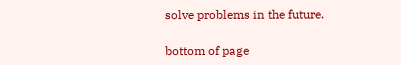solve problems in the future.

bottom of page